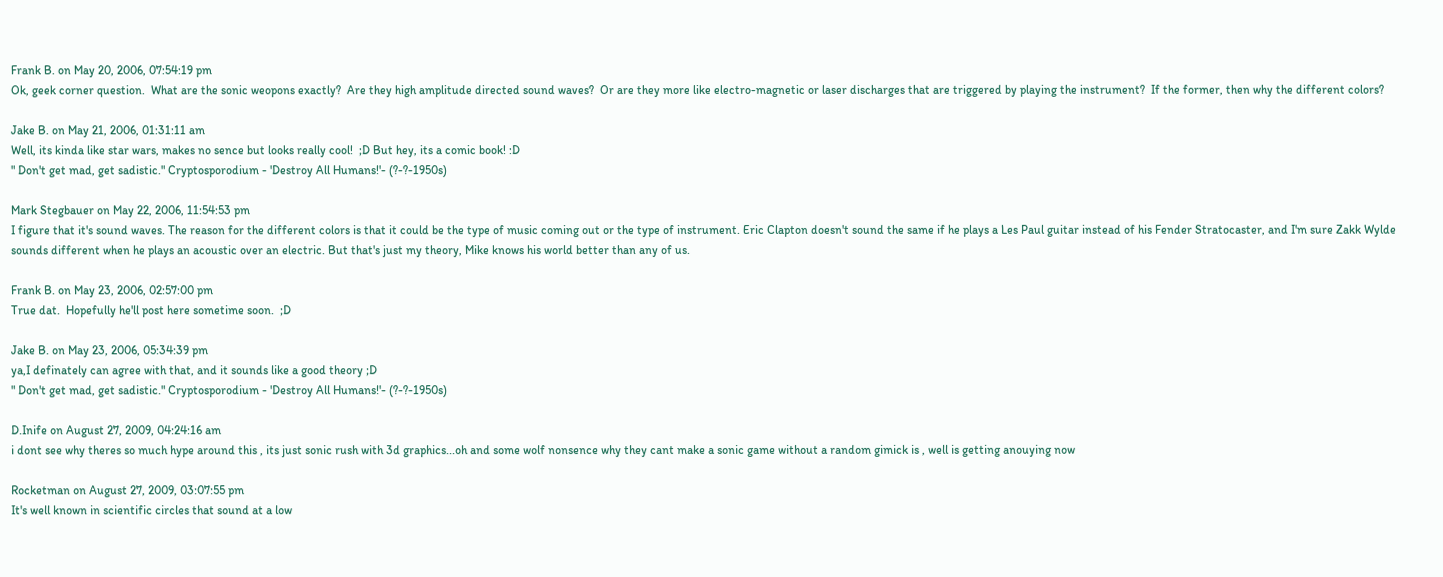Frank B. on May 20, 2006, 07:54:19 pm
Ok, geek corner question.  What are the sonic weopons exactly?  Are they high amplitude directed sound waves?  Or are they more like electro-magnetic or laser discharges that are triggered by playing the instrument?  If the former, then why the different colors?

Jake B. on May 21, 2006, 01:31:11 am
Well, its kinda like star wars, makes no sence but looks really cool!  ;D But hey, its a comic book! :D
" Don't get mad, get sadistic." Cryptosporodium - 'Destroy All Humans!'- (?-?-1950s)

Mark Stegbauer on May 22, 2006, 11:54:53 pm
I figure that it's sound waves. The reason for the different colors is that it could be the type of music coming out or the type of instrument. Eric Clapton doesn't sound the same if he plays a Les Paul guitar instead of his Fender Stratocaster, and I'm sure Zakk Wylde sounds different when he plays an acoustic over an electric. But that's just my theory, Mike knows his world better than any of us.

Frank B. on May 23, 2006, 02:57:00 pm
True dat.  Hopefully he'll post here sometime soon.  ;D

Jake B. on May 23, 2006, 05:34:39 pm
ya,I definately can agree with that, and it sounds like a good theory ;D
" Don't get mad, get sadistic." Cryptosporodium - 'Destroy All Humans!'- (?-?-1950s)

D.Inife on August 27, 2009, 04:24:16 am
i dont see why theres so much hype around this , its just sonic rush with 3d graphics...oh and some wolf nonsence why they cant make a sonic game without a random gimick is , well is getting anouying now

Rocketman on August 27, 2009, 03:07:55 pm
It's well known in scientific circles that sound at a low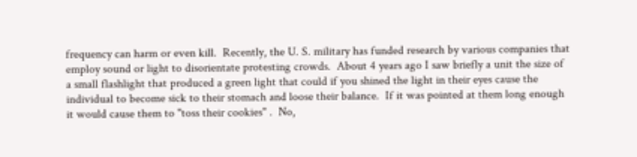frequency can harm or even kill.  Recently, the U. S. military has funded research by various companies that employ sound or light to disorientate protesting crowds.  About 4 years ago I saw briefly a unit the size of a small flashlight that produced a green light that could if you shined the light in their eyes cause the individual to become sick to their stomach and loose their balance.  If it was pointed at them long enough it would cause them to "toss their cookies" .  No,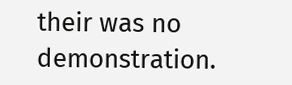their was no demonstration.